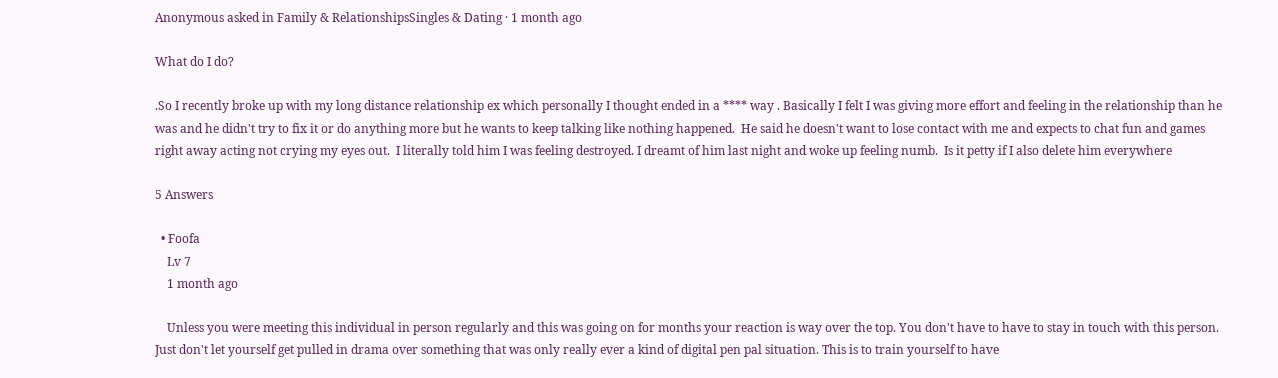Anonymous asked in Family & RelationshipsSingles & Dating · 1 month ago

What do I do?

.So I recently broke up with my long distance relationship ex which personally I thought ended in a **** way . Basically I felt I was giving more effort and feeling in the relationship than he was and he didn't try to fix it or do anything more but he wants to keep talking like nothing happened.  He said he doesn't want to lose contact with me and expects to chat fun and games right away acting not crying my eyes out.  I literally told him I was feeling destroyed. I dreamt of him last night and woke up feeling numb.  Is it petty if I also delete him everywhere

5 Answers

  • Foofa
    Lv 7
    1 month ago

    Unless you were meeting this individual in person regularly and this was going on for months your reaction is way over the top. You don't have to have to stay in touch with this person. Just don't let yourself get pulled in drama over something that was only really ever a kind of digital pen pal situation. This is to train yourself to have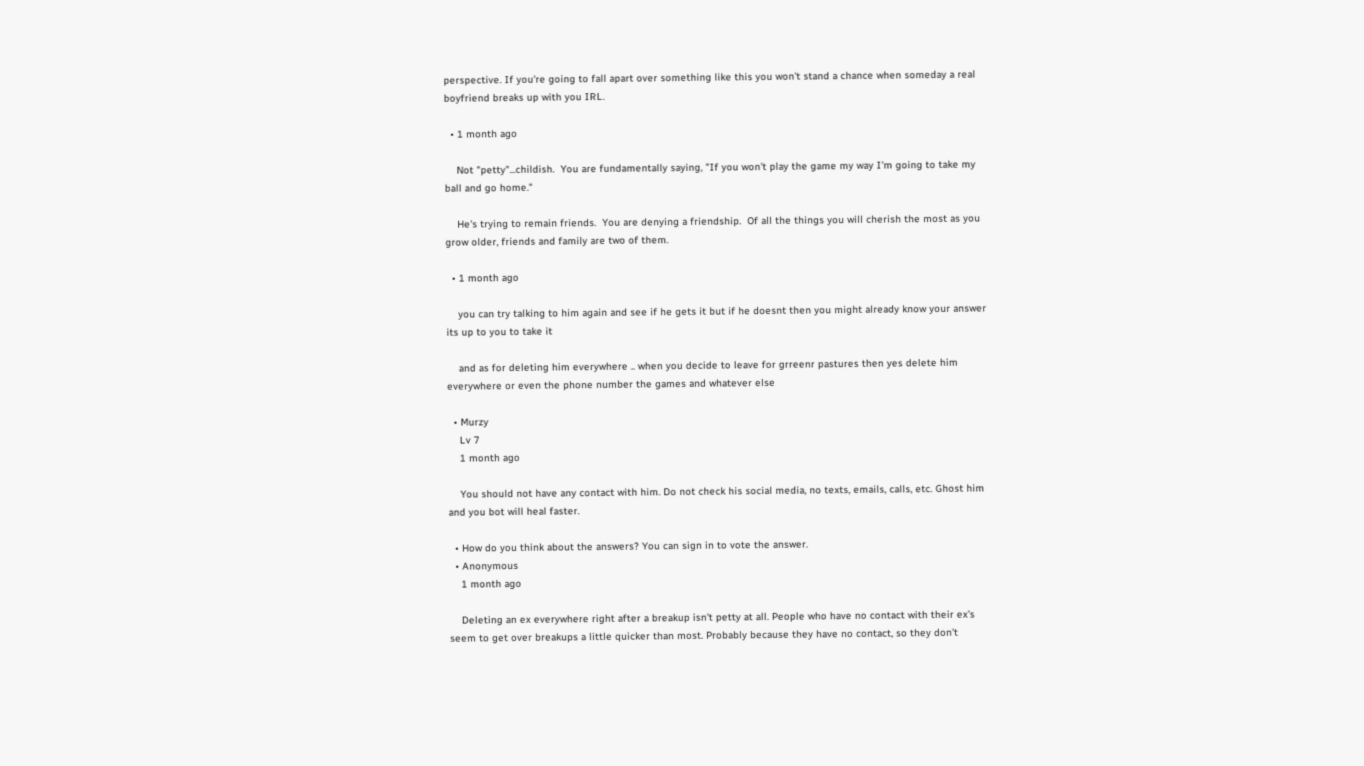perspective. If you're going to fall apart over something like this you won't stand a chance when someday a real boyfriend breaks up with you IRL.

  • 1 month ago

    Not "petty"...childish.  You are fundamentally saying, "If you won't play the game my way I'm going to take my ball and go home."

    He's trying to remain friends.  You are denying a friendship.  Of all the things you will cherish the most as you grow older, friends and family are two of them.

  • 1 month ago

    you can try talking to him again and see if he gets it but if he doesnt then you might already know your answer its up to you to take it

    and as for deleting him everywhere .. when you decide to leave for grreenr pastures then yes delete him everywhere or even the phone number the games and whatever else

  • Murzy
    Lv 7
    1 month ago

    You should not have any contact with him. Do not check his social media, no texts, emails, calls, etc. Ghost him and you bot will heal faster.

  • How do you think about the answers? You can sign in to vote the answer.
  • Anonymous
    1 month ago

    Deleting an ex everywhere right after a breakup isn't petty at all. People who have no contact with their ex's seem to get over breakups a little quicker than most. Probably because they have no contact, so they don't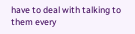have to deal with talking to them every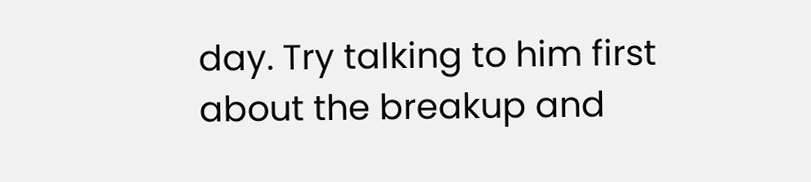day. Try talking to him first about the breakup and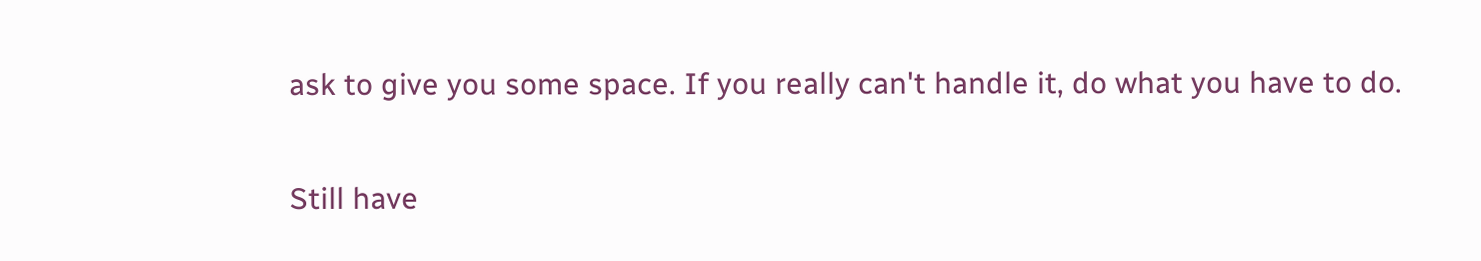ask to give you some space. If you really can't handle it, do what you have to do.

Still have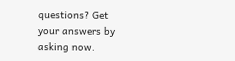questions? Get your answers by asking now.